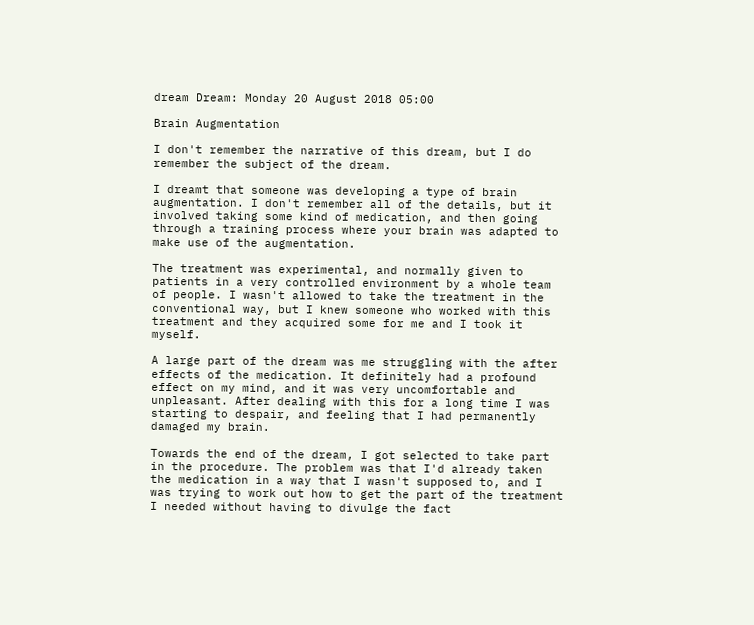dream Dream: Monday 20 August 2018 05:00

Brain Augmentation

I don't remember the narrative of this dream, but I do remember the subject of the dream.

I dreamt that someone was developing a type of brain augmentation. I don't remember all of the details, but it involved taking some kind of medication, and then going through a training process where your brain was adapted to make use of the augmentation.

The treatment was experimental, and normally given to patients in a very controlled environment by a whole team of people. I wasn't allowed to take the treatment in the conventional way, but I knew someone who worked with this treatment and they acquired some for me and I took it myself.

A large part of the dream was me struggling with the after effects of the medication. It definitely had a profound effect on my mind, and it was very uncomfortable and unpleasant. After dealing with this for a long time I was starting to despair, and feeling that I had permanently damaged my brain.

Towards the end of the dream, I got selected to take part in the procedure. The problem was that I'd already taken the medication in a way that I wasn't supposed to, and I was trying to work out how to get the part of the treatment I needed without having to divulge the fact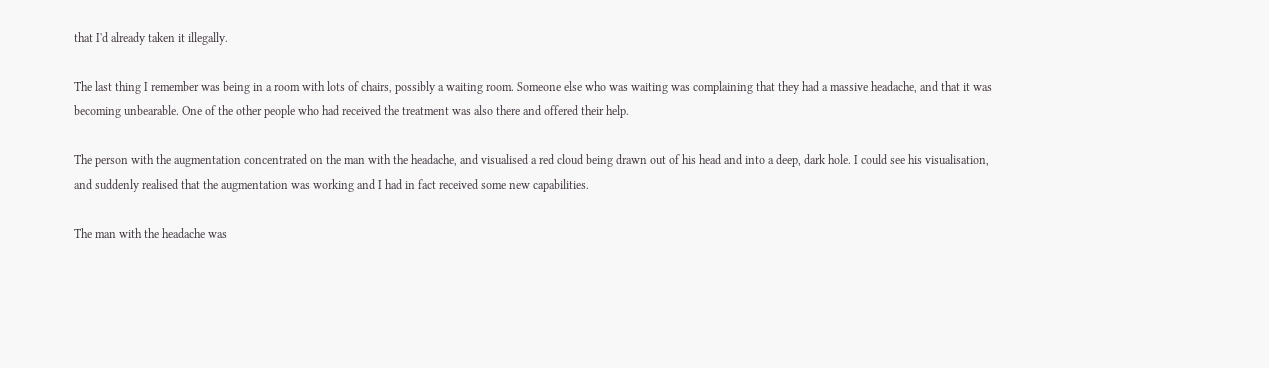that I'd already taken it illegally.

The last thing I remember was being in a room with lots of chairs, possibly a waiting room. Someone else who was waiting was complaining that they had a massive headache, and that it was becoming unbearable. One of the other people who had received the treatment was also there and offered their help.

The person with the augmentation concentrated on the man with the headache, and visualised a red cloud being drawn out of his head and into a deep, dark hole. I could see his visualisation, and suddenly realised that the augmentation was working and I had in fact received some new capabilities.

The man with the headache was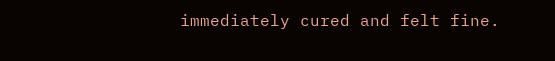immediately cured and felt fine.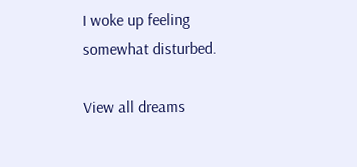I woke up feeling somewhat disturbed.

View all dreams